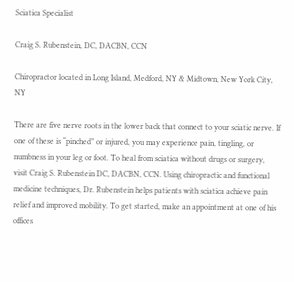Sciatica Specialist

Craig S. Rubenstein, DC, DACBN, CCN

Chiropractor located in Long Island, Medford, NY & Midtown, New York City, NY

There are five nerve roots in the lower back that connect to your sciatic nerve. If one of these is “pinched” or injured, you may experience pain, tingling, or numbness in your leg or foot. To heal from sciatica without drugs or surgery, visit Craig S. Rubenstein DC, DACBN, CCN. Using chiropractic and functional medicine techniques, Dr. Rubenstein helps patients with sciatica achieve pain relief and improved mobility. To get started, make an appointment at one of his offices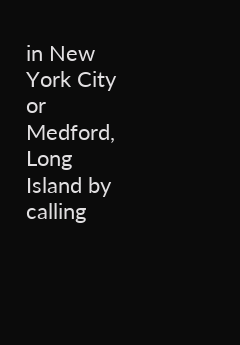in New York City or Medford, Long Island by calling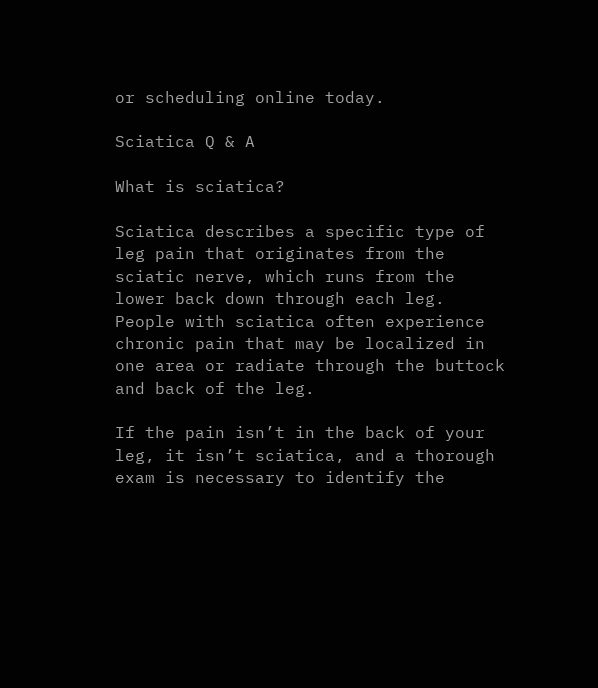or scheduling online today.

Sciatica Q & A

What is sciatica?

Sciatica describes a specific type of leg pain that originates from the sciatic nerve, which runs from the lower back down through each leg. People with sciatica often experience chronic pain that may be localized in one area or radiate through the buttock and back of the leg.

If the pain isn’t in the back of your leg, it isn’t sciatica, and a thorough exam is necessary to identify the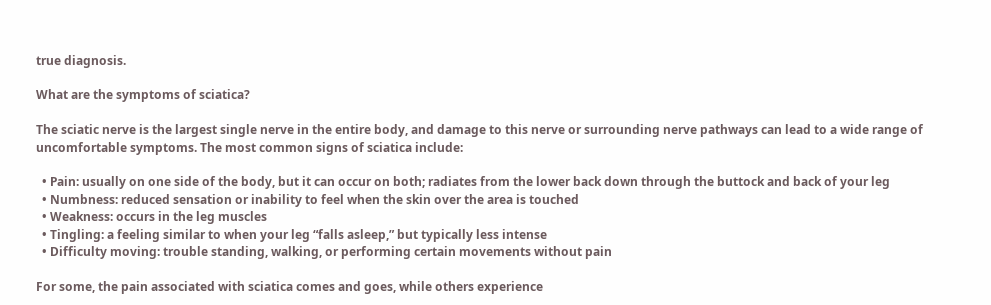true diagnosis.

What are the symptoms of sciatica?

The sciatic nerve is the largest single nerve in the entire body, and damage to this nerve or surrounding nerve pathways can lead to a wide range of uncomfortable symptoms. The most common signs of sciatica include:

  • Pain: usually on one side of the body, but it can occur on both; radiates from the lower back down through the buttock and back of your leg
  • Numbness: reduced sensation or inability to feel when the skin over the area is touched
  • Weakness: occurs in the leg muscles
  • Tingling: a feeling similar to when your leg “falls asleep,” but typically less intense
  • Difficulty moving: trouble standing, walking, or performing certain movements without pain

For some, the pain associated with sciatica comes and goes, while others experience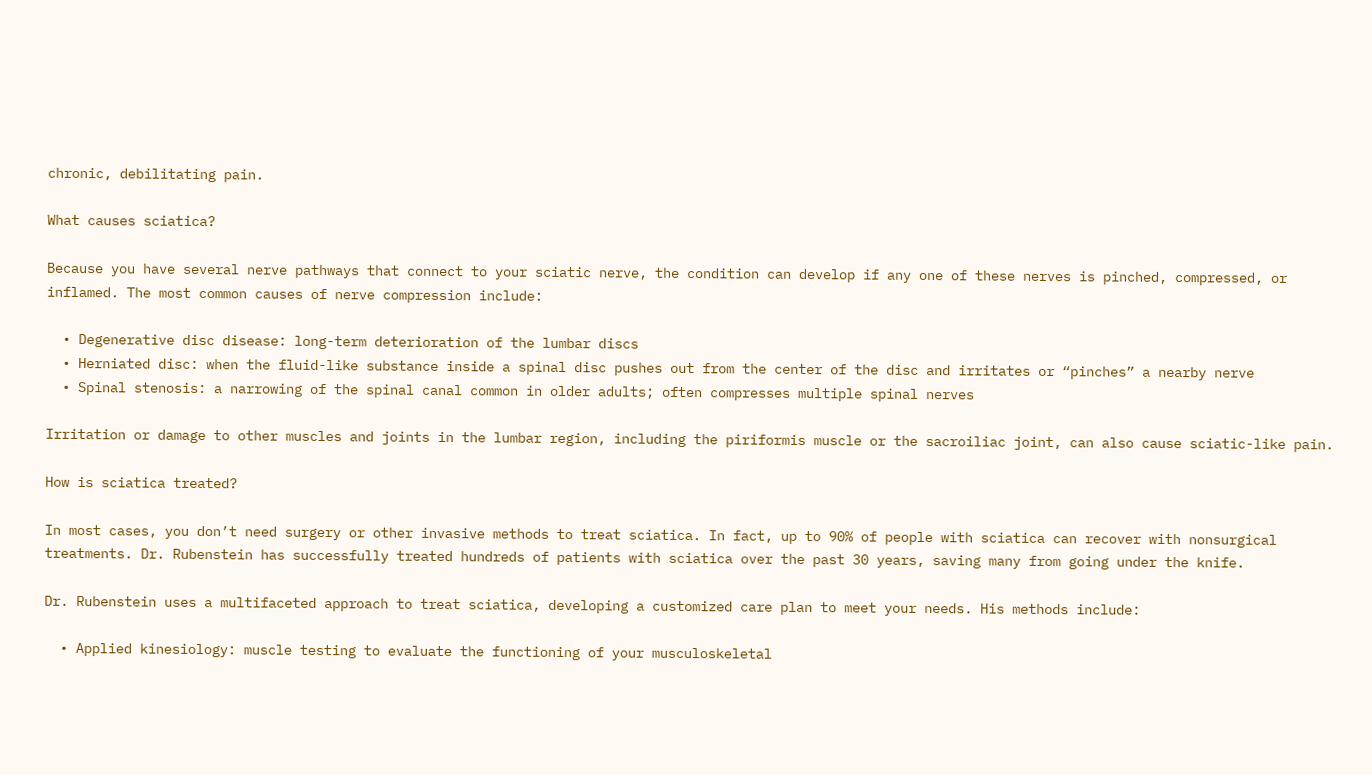chronic, debilitating pain.

What causes sciatica?

Because you have several nerve pathways that connect to your sciatic nerve, the condition can develop if any one of these nerves is pinched, compressed, or inflamed. The most common causes of nerve compression include:

  • Degenerative disc disease: long-term deterioration of the lumbar discs
  • Herniated disc: when the fluid-like substance inside a spinal disc pushes out from the center of the disc and irritates or “pinches” a nearby nerve
  • Spinal stenosis: a narrowing of the spinal canal common in older adults; often compresses multiple spinal nerves

Irritation or damage to other muscles and joints in the lumbar region, including the piriformis muscle or the sacroiliac joint, can also cause sciatic-like pain.

How is sciatica treated?

In most cases, you don’t need surgery or other invasive methods to treat sciatica. In fact, up to 90% of people with sciatica can recover with nonsurgical treatments. Dr. Rubenstein has successfully treated hundreds of patients with sciatica over the past 30 years, saving many from going under the knife.

Dr. Rubenstein uses a multifaceted approach to treat sciatica, developing a customized care plan to meet your needs. His methods include:

  • Applied kinesiology: muscle testing to evaluate the functioning of your musculoskeletal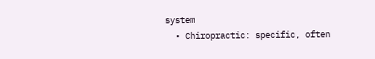system
  • Chiropractic: specific, often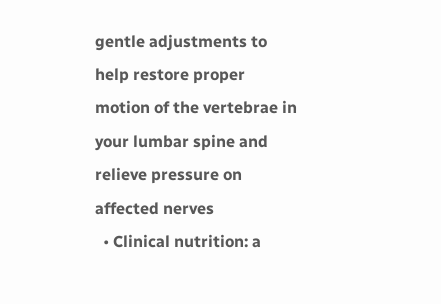gentle adjustments to help restore proper motion of the vertebrae in your lumbar spine and relieve pressure on affected nerves
  • Clinical nutrition: a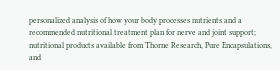personalized analysis of how your body processes nutrients and a recommended nutritional treatment plan for nerve and joint support; nutritional products available from Thorne Research, Pure Encapsulations, and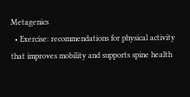Metagenics
  • Exercise: recommendations for physical activity that improves mobility and supports spine health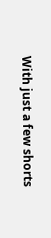With just a few shorts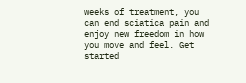weeks of treatment, you can end sciatica pain and enjoy new freedom in how you move and feel. Get started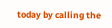today by calling the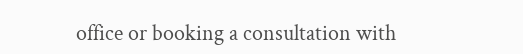office or booking a consultation with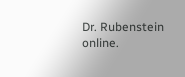Dr. Rubenstein online.